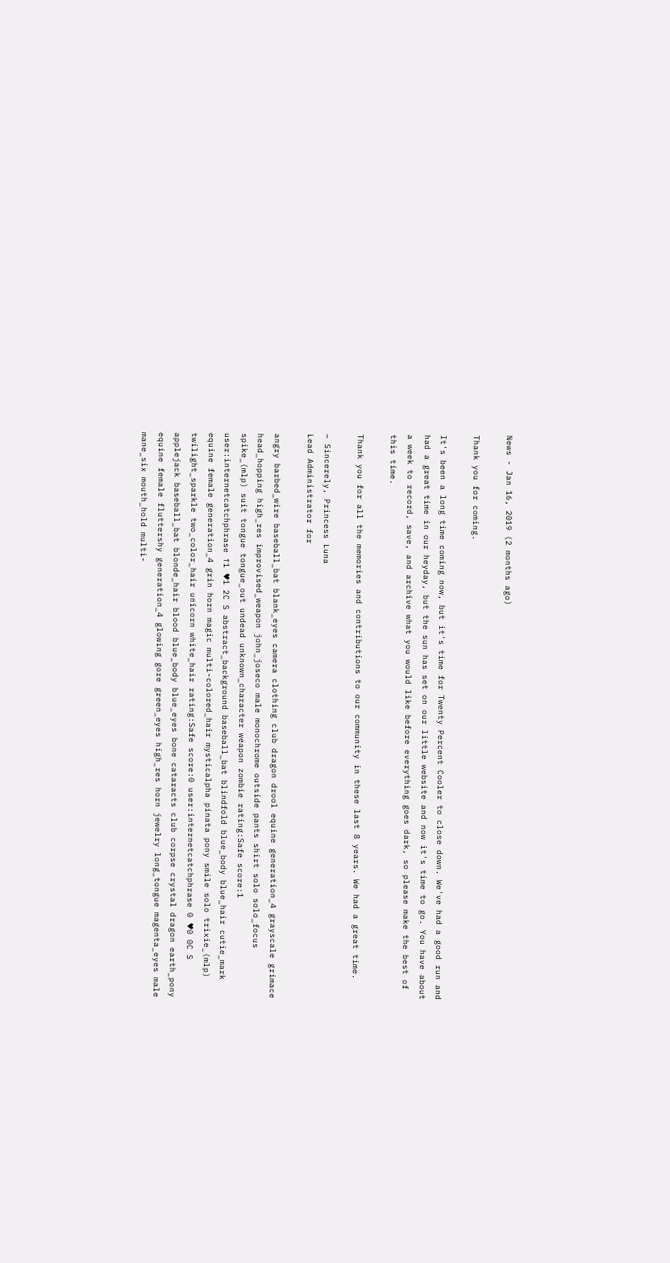News - Jan 16, 2019 (2 months ago)

Thank you for coming.

It's been a long time coming now, but it's time for Twenty Percent Cooler to close down. We've had a good run and had a great time in our heyday, but the sun has set on our little website and now it's time to go. You have about a week to record, save, and archive what you would like before everything goes dark, so please make the best of this time.

Thank you for all the memories and contributions to our community in these last 8 years. We had a great time.

~ Sincerely, Princess Luna
Lead Administrator for

angry barbed_wire baseball_bat blank_eyes camera clothing club dragon drool equine generation_4 grayscale grimace head_hopping high_res improvised_weapon john_joseco male monochrome outside pants shirt solo solo_focus spike_(mlp) suit tongue tongue_out undead unknown_character weapon zombie rating:Safe score:1 user:internetcatchphrase ↑1 ♥1 2C S abstract_background baseball_bat blindfold blue_body blue_hair cutie_mark equine female generation_4 grin horn magic multi-colored_hair mysticalpha pinata pony smile solo trixie_(mlp) twilight_sparkle two_color_hair unicorn white_hair rating:Safe score:0 user:internetcatchphrase 0 ♥0 0C S applejack baseball_bat blonde_hair blood blue_body blue_eyes bone cataracts club corpse crystal dragon earth_pony equine female fluttershy generation_4 glowing gore green_eyes high_res horn jewelry long_tongue magenta_eyes male mane_six mouth_hold multi-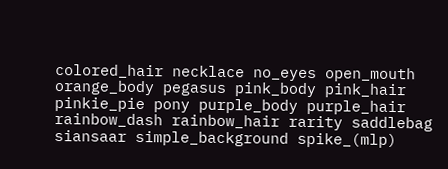colored_hair necklace no_eyes open_mouth orange_body pegasus pink_body pink_hair pinkie_pie pony purple_body purple_hair rainbow_dash rainbow_hair rarity saddlebag siansaar simple_background spike_(mlp)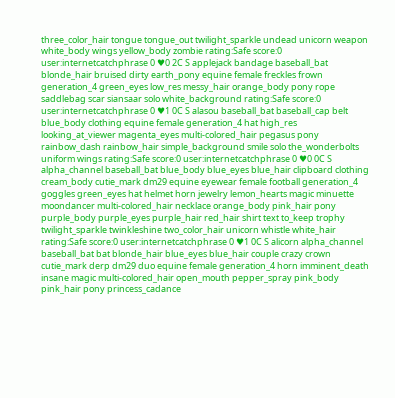three_color_hair tongue tongue_out twilight_sparkle undead unicorn weapon white_body wings yellow_body zombie rating:Safe score:0 user:internetcatchphrase 0 ♥0 2C S applejack bandage baseball_bat blonde_hair bruised dirty earth_pony equine female freckles frown generation_4 green_eyes low_res messy_hair orange_body pony rope saddlebag scar siansaar solo white_background rating:Safe score:0 user:internetcatchphrase 0 ♥1 0C S alasou baseball_bat baseball_cap belt blue_body clothing equine female generation_4 hat high_res looking_at_viewer magenta_eyes multi-colored_hair pegasus pony rainbow_dash rainbow_hair simple_background smile solo the_wonderbolts uniform wings rating:Safe score:0 user:internetcatchphrase 0 ♥0 0C S alpha_channel baseball_bat blue_body blue_eyes blue_hair clipboard clothing cream_body cutie_mark dm29 equine eyewear female football generation_4 goggles green_eyes hat helmet horn jewelry lemon_hearts magic minuette moondancer multi-colored_hair necklace orange_body pink_hair pony purple_body purple_eyes purple_hair red_hair shirt text to_keep trophy twilight_sparkle twinkleshine two_color_hair unicorn whistle white_hair rating:Safe score:0 user:internetcatchphrase 0 ♥1 0C S alicorn alpha_channel baseball_bat bat blonde_hair blue_eyes blue_hair couple crazy crown cutie_mark derp dm29 duo equine female generation_4 horn imminent_death insane magic multi-colored_hair open_mouth pepper_spray pink_body pink_hair pony princess_cadance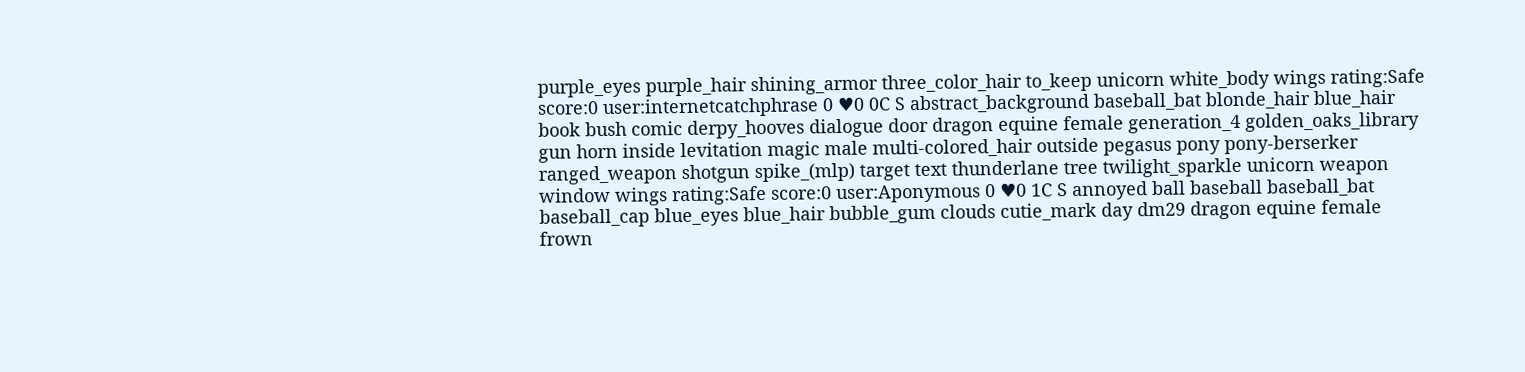purple_eyes purple_hair shining_armor three_color_hair to_keep unicorn white_body wings rating:Safe score:0 user:internetcatchphrase 0 ♥0 0C S abstract_background baseball_bat blonde_hair blue_hair book bush comic derpy_hooves dialogue door dragon equine female generation_4 golden_oaks_library gun horn inside levitation magic male multi-colored_hair outside pegasus pony pony-berserker ranged_weapon shotgun spike_(mlp) target text thunderlane tree twilight_sparkle unicorn weapon window wings rating:Safe score:0 user:Aponymous 0 ♥0 1C S annoyed ball baseball baseball_bat baseball_cap blue_eyes blue_hair bubble_gum clouds cutie_mark day dm29 dragon equine female frown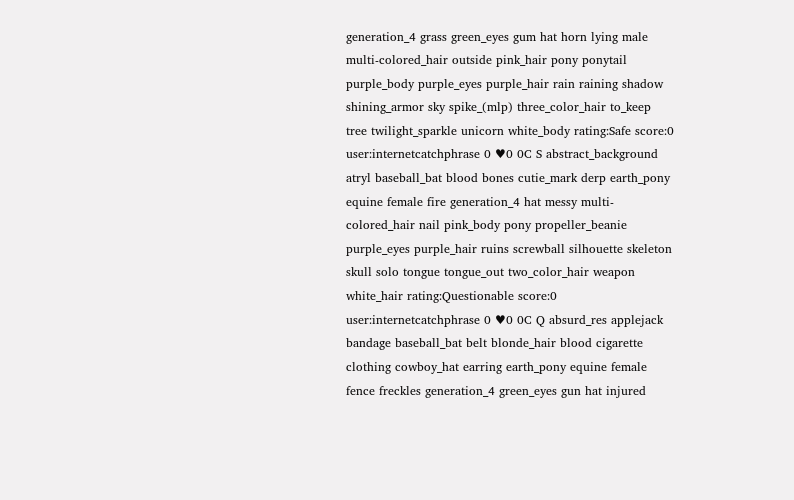generation_4 grass green_eyes gum hat horn lying male multi-colored_hair outside pink_hair pony ponytail purple_body purple_eyes purple_hair rain raining shadow shining_armor sky spike_(mlp) three_color_hair to_keep tree twilight_sparkle unicorn white_body rating:Safe score:0 user:internetcatchphrase 0 ♥0 0C S abstract_background atryl baseball_bat blood bones cutie_mark derp earth_pony equine female fire generation_4 hat messy multi-colored_hair nail pink_body pony propeller_beanie purple_eyes purple_hair ruins screwball silhouette skeleton skull solo tongue tongue_out two_color_hair weapon white_hair rating:Questionable score:0 user:internetcatchphrase 0 ♥0 0C Q absurd_res applejack bandage baseball_bat belt blonde_hair blood cigarette clothing cowboy_hat earring earth_pony equine female fence freckles generation_4 green_eyes gun hat injured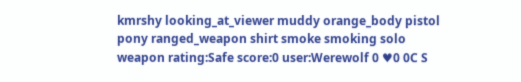kmrshy looking_at_viewer muddy orange_body pistol pony ranged_weapon shirt smoke smoking solo weapon rating:Safe score:0 user:Werewolf 0 ♥0 0C S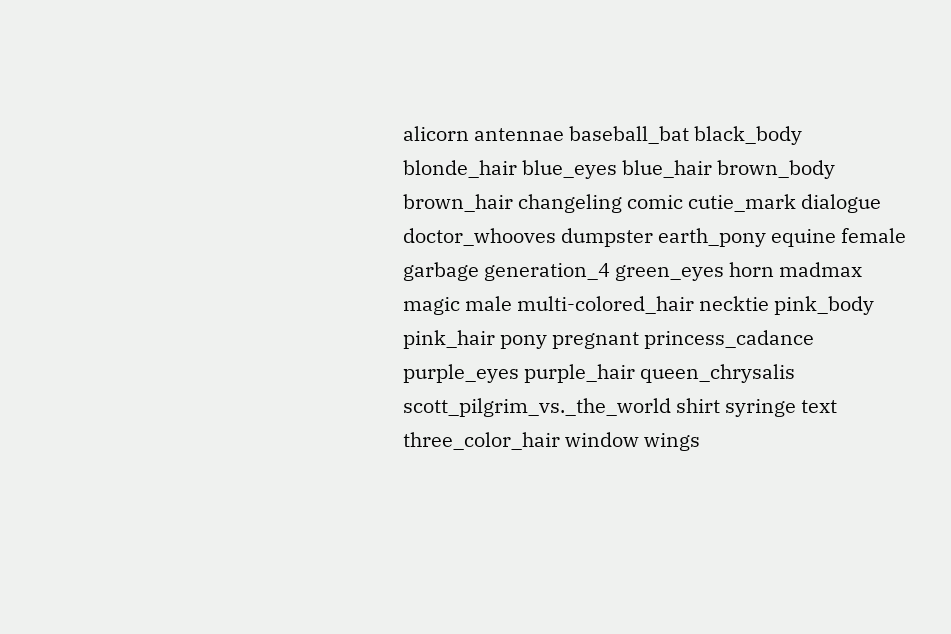alicorn antennae baseball_bat black_body blonde_hair blue_eyes blue_hair brown_body brown_hair changeling comic cutie_mark dialogue doctor_whooves dumpster earth_pony equine female garbage generation_4 green_eyes horn madmax magic male multi-colored_hair necktie pink_body pink_hair pony pregnant princess_cadance purple_eyes purple_hair queen_chrysalis scott_pilgrim_vs._the_world shirt syringe text three_color_hair window wings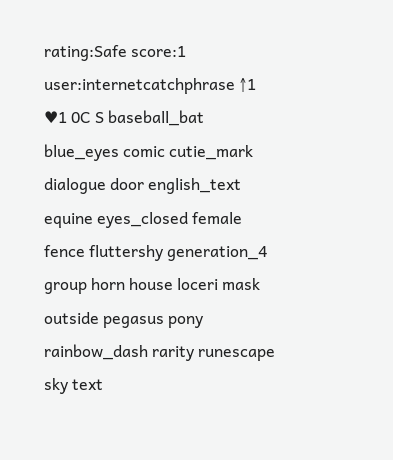rating:Safe score:1 user:internetcatchphrase ↑1 ♥1 0C S baseball_bat blue_eyes comic cutie_mark dialogue door english_text equine eyes_closed female fence fluttershy generation_4 group horn house loceri mask outside pegasus pony rainbow_dash rarity runescape sky text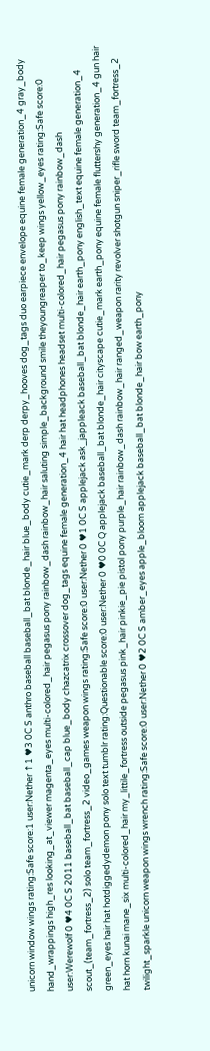unicorn window wings rating:Safe score:1 user:Nether ↑1 ♥3 0C S anthro baseball baseball_bat blonde_hair blue_body cutie_mark derp derpy_hooves dog_tags duo earpiece envelope equine female generation_4 gray_body hand_wrappings high_res looking_at_viewer magenta_eyes multi-colored_hair pegasus pony rainbow_dash rainbow_hair saluting simple_background smile theyoungreaper to_keep wings yellow_eyes rating:Safe score:0 user:Werewolf 0 ♥4 0C S 2011 baseball_bat baseball_cap blue_body chazcatrix crossover dog_tags equine female generation_4 hair hat headphones headset multi-colored_hair pegasus pony rainbow_dash scout_(team_fortress_2) solo team_fortress_2 video_games weapon wings rating:Safe score:0 user:Nether 0 ♥1 0C S applejack ask_jappleack baseball_bat blonde_hair earth_pony english_text equine female generation_4 green_eyes hair hat hotdiggedydemon pony solo text tumblr rating:Questionable score:0 user:Nether 0 ♥0 0C Q applejack baseball_bat blonde_hair cityscape cutie_mark earth_pony equine female fluttershy generation_4 gun hair hat horn kunai mane_six multi-colored_hair my_littile_fortress outside pegasus pink_hair pinkie_pie pistol pony purple_hair rainbow_dash rainbow_hair ranged_weapon rarity revolver shotgun sniper_rifle sword team_fortress_2 twilight_sparkle unicorn weapon wings wrench rating:Safe score:0 user:Nether 0 ♥2 0C S amber_eyes apple_bloom applejack baseball_bat blonde_hair bow earth_pony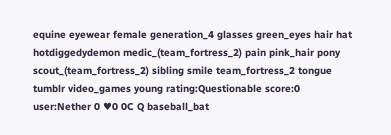equine eyewear female generation_4 glasses green_eyes hair hat hotdiggedydemon medic_(team_fortress_2) pain pink_hair pony scout_(team_fortress_2) sibling smile team_fortress_2 tongue tumblr video_games young rating:Questionable score:0 user:Nether 0 ♥0 0C Q baseball_bat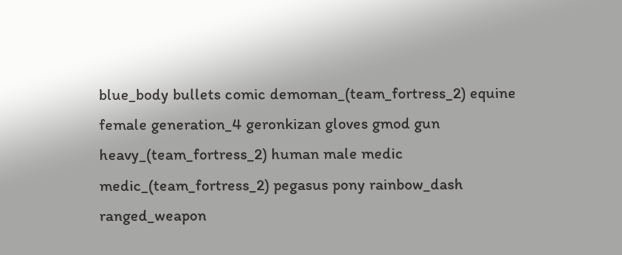blue_body bullets comic demoman_(team_fortress_2) equine female generation_4 geronkizan gloves gmod gun heavy_(team_fortress_2) human male medic medic_(team_fortress_2) pegasus pony rainbow_dash ranged_weapon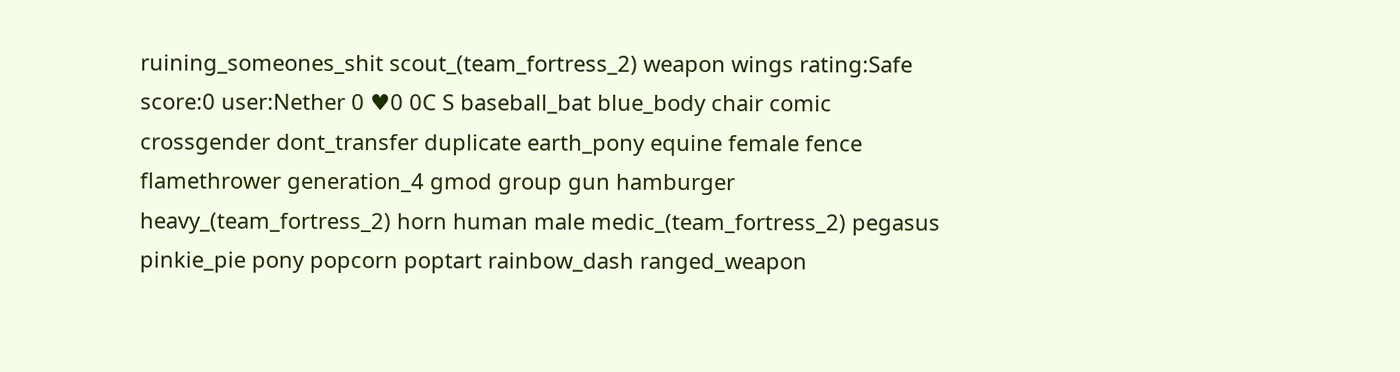ruining_someones_shit scout_(team_fortress_2) weapon wings rating:Safe score:0 user:Nether 0 ♥0 0C S baseball_bat blue_body chair comic crossgender dont_transfer duplicate earth_pony equine female fence flamethrower generation_4 gmod group gun hamburger heavy_(team_fortress_2) horn human male medic_(team_fortress_2) pegasus pinkie_pie pony popcorn poptart rainbow_dash ranged_weapon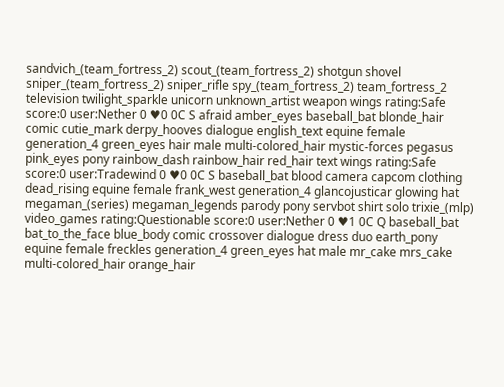sandvich_(team_fortress_2) scout_(team_fortress_2) shotgun shovel sniper_(team_fortress_2) sniper_rifle spy_(team_fortress_2) team_fortress_2 television twilight_sparkle unicorn unknown_artist weapon wings rating:Safe score:0 user:Nether 0 ♥0 0C S afraid amber_eyes baseball_bat blonde_hair comic cutie_mark derpy_hooves dialogue english_text equine female generation_4 green_eyes hair male multi-colored_hair mystic-forces pegasus pink_eyes pony rainbow_dash rainbow_hair red_hair text wings rating:Safe score:0 user:Tradewind 0 ♥0 0C S baseball_bat blood camera capcom clothing dead_rising equine female frank_west generation_4 glancojusticar glowing hat megaman_(series) megaman_legends parody pony servbot shirt solo trixie_(mlp) video_games rating:Questionable score:0 user:Nether 0 ♥1 0C Q baseball_bat bat_to_the_face blue_body comic crossover dialogue dress duo earth_pony equine female freckles generation_4 green_eyes hat male mr_cake mrs_cake multi-colored_hair orange_hair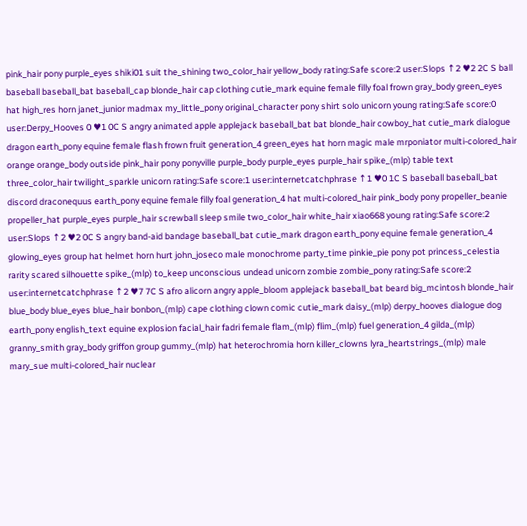pink_hair pony purple_eyes shiki01 suit the_shining two_color_hair yellow_body rating:Safe score:2 user:Slops ↑2 ♥2 2C S ball baseball baseball_bat baseball_cap blonde_hair cap clothing cutie_mark equine female filly foal frown gray_body green_eyes hat high_res horn janet_junior madmax my_little_pony original_character pony shirt solo unicorn young rating:Safe score:0 user:Derpy_Hooves 0 ♥1 0C S angry animated apple applejack baseball_bat bat blonde_hair cowboy_hat cutie_mark dialogue dragon earth_pony equine female flash frown fruit generation_4 green_eyes hat horn magic male mrponiator multi-colored_hair orange orange_body outside pink_hair pony ponyville purple_body purple_eyes purple_hair spike_(mlp) table text three_color_hair twilight_sparkle unicorn rating:Safe score:1 user:internetcatchphrase ↑1 ♥0 1C S baseball baseball_bat discord draconequus earth_pony equine female filly foal generation_4 hat multi-colored_hair pink_body pony propeller_beanie propeller_hat purple_eyes purple_hair screwball sleep smile two_color_hair white_hair xiao668 young rating:Safe score:2 user:Slops ↑2 ♥2 0C S angry band-aid bandage baseball_bat cutie_mark dragon earth_pony equine female generation_4 glowing_eyes group hat helmet horn hurt john_joseco male monochrome party_time pinkie_pie pony pot princess_celestia rarity scared silhouette spike_(mlp) to_keep unconscious undead unicorn zombie zombie_pony rating:Safe score:2 user:internetcatchphrase ↑2 ♥7 7C S afro alicorn angry apple_bloom applejack baseball_bat beard big_mcintosh blonde_hair blue_body blue_eyes blue_hair bonbon_(mlp) cape clothing clown comic cutie_mark daisy_(mlp) derpy_hooves dialogue dog earth_pony english_text equine explosion facial_hair fadri female flam_(mlp) flim_(mlp) fuel generation_4 gilda_(mlp) granny_smith gray_body griffon group gummy_(mlp) hat heterochromia horn killer_clowns lyra_heartstrings_(mlp) male mary_sue multi-colored_hair nuclear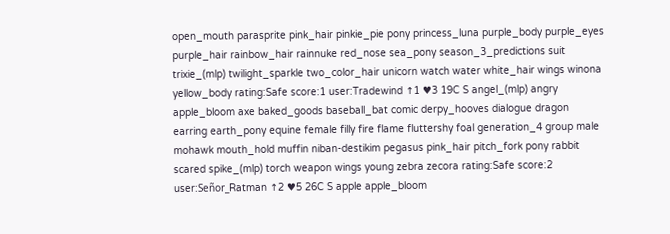open_mouth parasprite pink_hair pinkie_pie pony princess_luna purple_body purple_eyes purple_hair rainbow_hair rainnuke red_nose sea_pony season_3_predictions suit trixie_(mlp) twilight_sparkle two_color_hair unicorn watch water white_hair wings winona yellow_body rating:Safe score:1 user:Tradewind ↑1 ♥3 19C S angel_(mlp) angry apple_bloom axe baked_goods baseball_bat comic derpy_hooves dialogue dragon earring earth_pony equine female filly fire flame fluttershy foal generation_4 group male mohawk mouth_hold muffin niban-destikim pegasus pink_hair pitch_fork pony rabbit scared spike_(mlp) torch weapon wings young zebra zecora rating:Safe score:2 user:Señor_Ratman ↑2 ♥5 26C S apple apple_bloom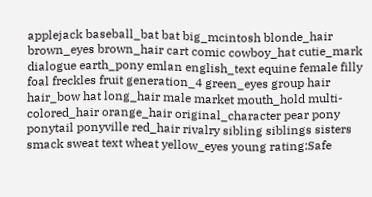applejack baseball_bat bat big_mcintosh blonde_hair brown_eyes brown_hair cart comic cowboy_hat cutie_mark dialogue earth_pony emlan english_text equine female filly foal freckles fruit generation_4 green_eyes group hair hair_bow hat long_hair male market mouth_hold multi-colored_hair orange_hair original_character pear pony ponytail ponyville red_hair rivalry sibling siblings sisters smack sweat text wheat yellow_eyes young rating:Safe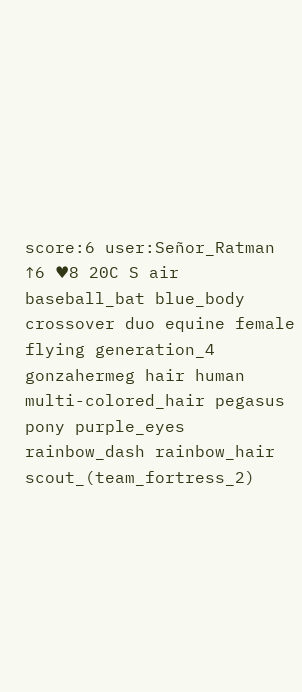score:6 user:Señor_Ratman ↑6 ♥8 20C S air baseball_bat blue_body crossover duo equine female flying generation_4 gonzahermeg hair human multi-colored_hair pegasus pony purple_eyes rainbow_dash rainbow_hair scout_(team_fortress_2)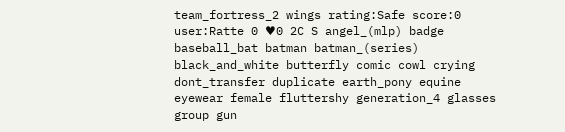team_fortress_2 wings rating:Safe score:0 user:Ratte 0 ♥0 2C S angel_(mlp) badge baseball_bat batman batman_(series) black_and_white butterfly comic cowl crying dont_transfer duplicate earth_pony equine eyewear female fluttershy generation_4 glasses group gun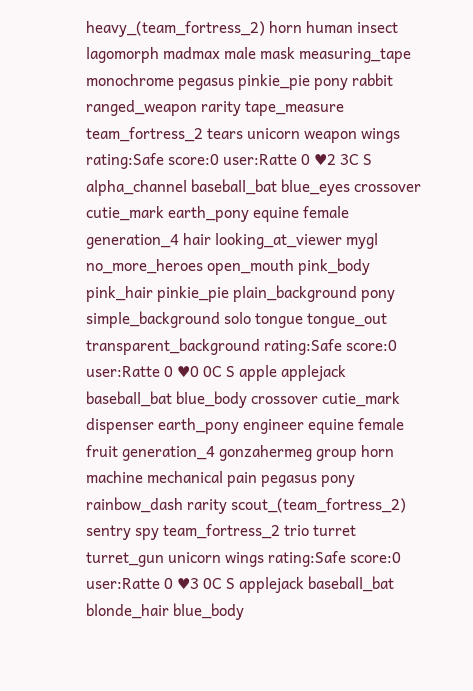heavy_(team_fortress_2) horn human insect lagomorph madmax male mask measuring_tape monochrome pegasus pinkie_pie pony rabbit ranged_weapon rarity tape_measure team_fortress_2 tears unicorn weapon wings rating:Safe score:0 user:Ratte 0 ♥2 3C S alpha_channel baseball_bat blue_eyes crossover cutie_mark earth_pony equine female generation_4 hair looking_at_viewer mygl no_more_heroes open_mouth pink_body pink_hair pinkie_pie plain_background pony simple_background solo tongue tongue_out transparent_background rating:Safe score:0 user:Ratte 0 ♥0 0C S apple applejack baseball_bat blue_body crossover cutie_mark dispenser earth_pony engineer equine female fruit generation_4 gonzahermeg group horn machine mechanical pain pegasus pony rainbow_dash rarity scout_(team_fortress_2) sentry spy team_fortress_2 trio turret turret_gun unicorn wings rating:Safe score:0 user:Ratte 0 ♥3 0C S applejack baseball_bat blonde_hair blue_body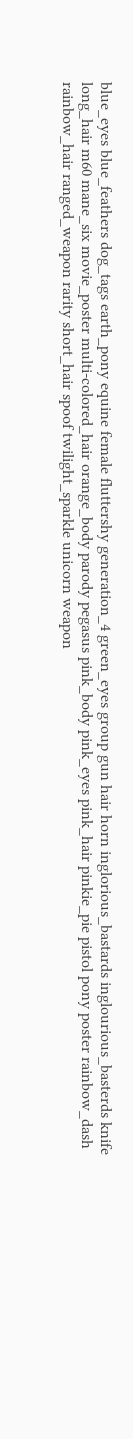blue_eyes blue_feathers dog_tags earth_pony equine female fluttershy generation_4 green_eyes group gun hair horn inglorious_bastards inglourious_basterds knife long_hair m60 mane_six movie_poster multi-colored_hair orange_body parody pegasus pink_body pink_eyes pink_hair pinkie_pie pistol pony poster rainbow_dash rainbow_hair ranged_weapon rarity short_hair spoof twilight_sparkle unicorn weapon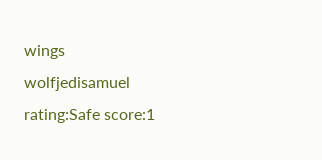wings wolfjedisamuel rating:Safe score:1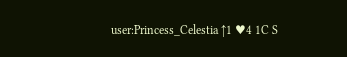user:Princess_Celestia ↑1 ♥4 1C S